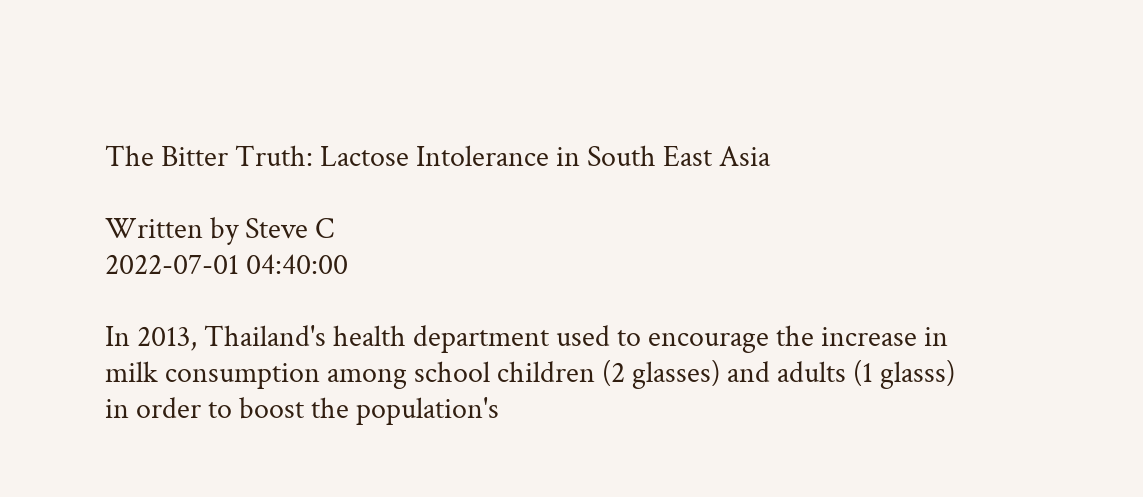The Bitter Truth: Lactose Intolerance in South East Asia

Written by Steve C
2022-07-01 04:40:00

In 2013, Thailand's health department used to encourage the increase in milk consumption among school children (2 glasses) and adults (1 glasss) in order to boost the population's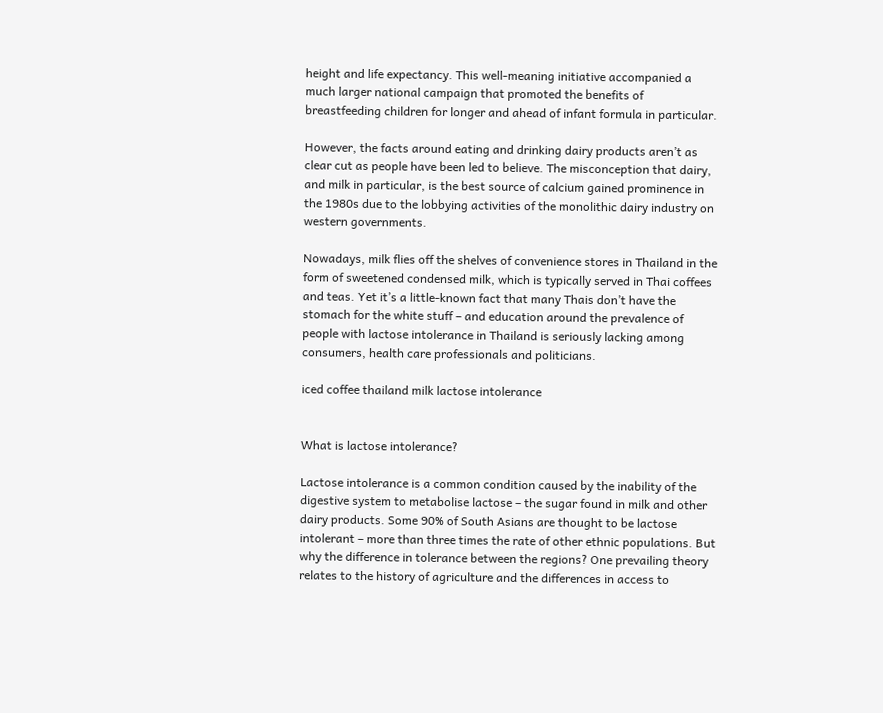height and life expectancy. This well-meaning initiative accompanied a much larger national campaign that promoted the benefits of breastfeeding children for longer and ahead of infant formula in particular.

However, the facts around eating and drinking dairy products aren’t as clear cut as people have been led to believe. The misconception that dairy, and milk in particular, is the best source of calcium gained prominence in the 1980s due to the lobbying activities of the monolithic dairy industry on western governments.

Nowadays, milk flies off the shelves of convenience stores in Thailand in the form of sweetened condensed milk, which is typically served in Thai coffees and teas. Yet it’s a little-known fact that many Thais don’t have the stomach for the white stuff – and education around the prevalence of people with lactose intolerance in Thailand is seriously lacking among consumers, health care professionals and politicians.

iced coffee thailand milk lactose intolerance


What is lactose intolerance?

Lactose intolerance is a common condition caused by the inability of the digestive system to metabolise lactose – the sugar found in milk and other dairy products. Some 90% of South Asians are thought to be lactose intolerant – more than three times the rate of other ethnic populations. But why the difference in tolerance between the regions? One prevailing theory relates to the history of agriculture and the differences in access to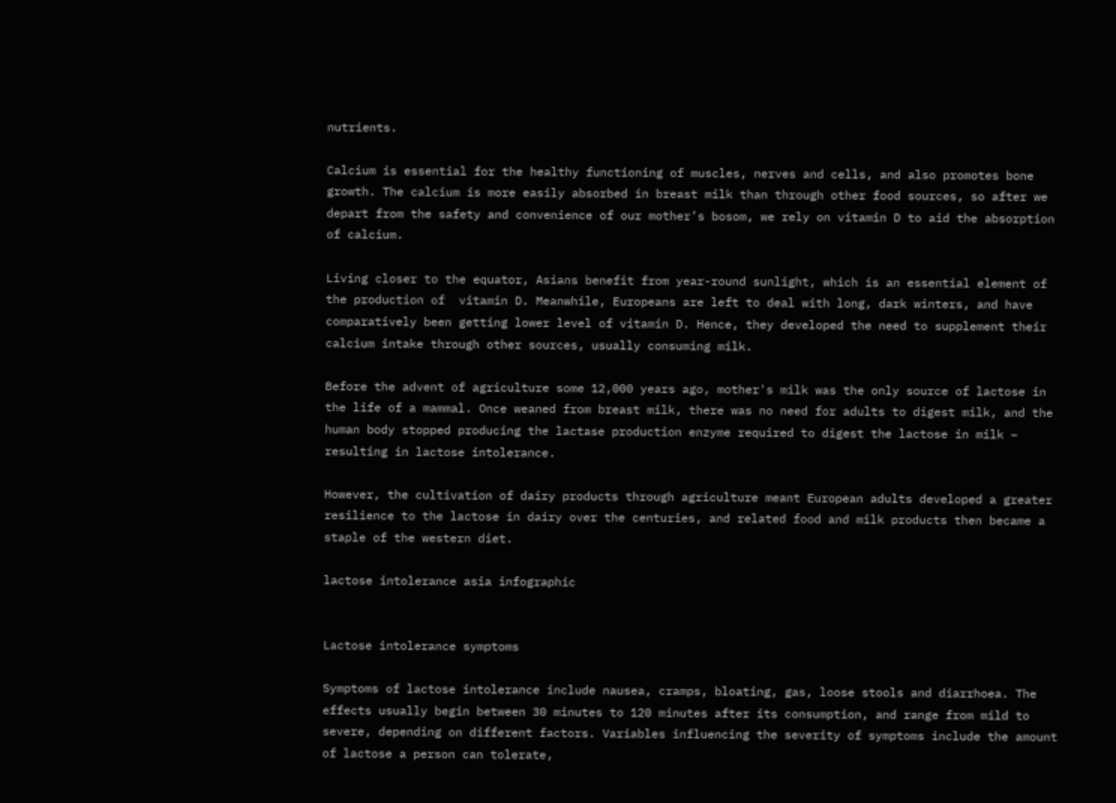nutrients.

Calcium is essential for the healthy functioning of muscles, nerves and cells, and also promotes bone growth. The calcium is more easily absorbed in breast milk than through other food sources, so after we depart from the safety and convenience of our mother’s bosom, we rely on vitamin D to aid the absorption of calcium.

Living closer to the equator, Asians benefit from year-round sunlight, which is an essential element of the production of  vitamin D. Meanwhile, Europeans are left to deal with long, dark winters, and have comparatively been getting lower level of vitamin D. Hence, they developed the need to supplement their calcium intake through other sources, usually consuming milk.

Before the advent of agriculture some 12,000 years ago, mother's milk was the only source of lactose in the life of a mammal. Once weaned from breast milk, there was no need for adults to digest milk, and the human body stopped producing the lactase production enzyme required to digest the lactose in milk – resulting in lactose intolerance.

However, the cultivation of dairy products through agriculture meant European adults developed a greater resilience to the lactose in dairy over the centuries, and related food and milk products then became a staple of the western diet.

lactose intolerance asia infographic


Lactose intolerance symptoms

Symptoms of lactose intolerance include nausea, cramps, bloating, gas, loose stools and diarrhoea. The effects usually begin between 30 minutes to 120 minutes after its consumption, and range from mild to severe, depending on different factors. Variables influencing the severity of symptoms include the amount of lactose a person can tolerate,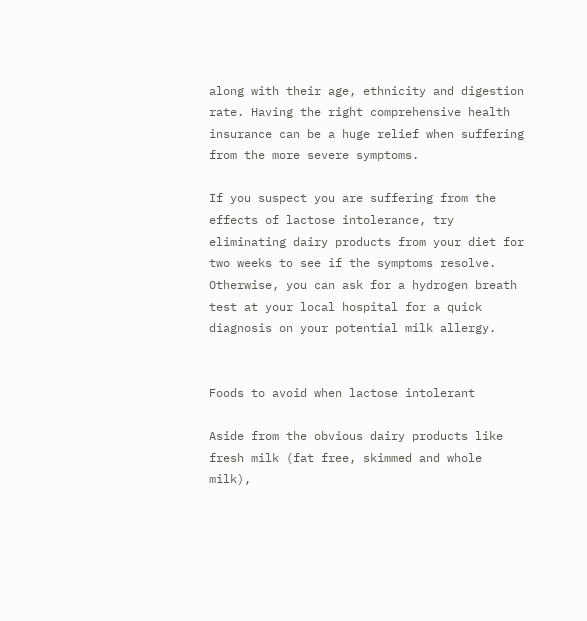along with their age, ethnicity and digestion rate. Having the right comprehensive health insurance can be a huge relief when suffering from the more severe symptoms.

If you suspect you are suffering from the effects of lactose intolerance, try eliminating dairy products from your diet for two weeks to see if the symptoms resolve. Otherwise, you can ask for a hydrogen breath test at your local hospital for a quick diagnosis on your potential milk allergy.


Foods to avoid when lactose intolerant

Aside from the obvious dairy products like fresh milk (fat free, skimmed and whole milk),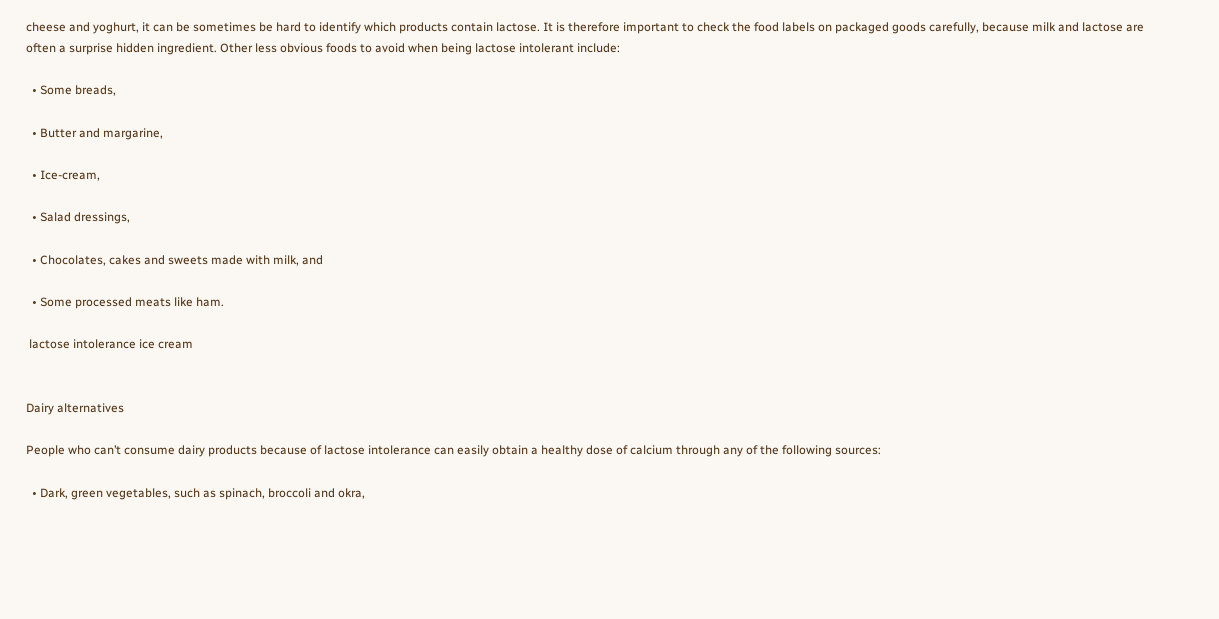cheese and yoghurt, it can be sometimes be hard to identify which products contain lactose. It is therefore important to check the food labels on packaged goods carefully, because milk and lactose are often a surprise hidden ingredient. Other less obvious foods to avoid when being lactose intolerant include:

  • Some breads,

  • Butter and margarine,

  • Ice-cream,

  • Salad dressings,

  • Chocolates, cakes and sweets made with milk, and

  • Some processed meats like ham.

 lactose intolerance ice cream


Dairy alternatives

People who can’t consume dairy products because of lactose intolerance can easily obtain a healthy dose of calcium through any of the following sources:

  • Dark, green vegetables, such as spinach, broccoli and okra,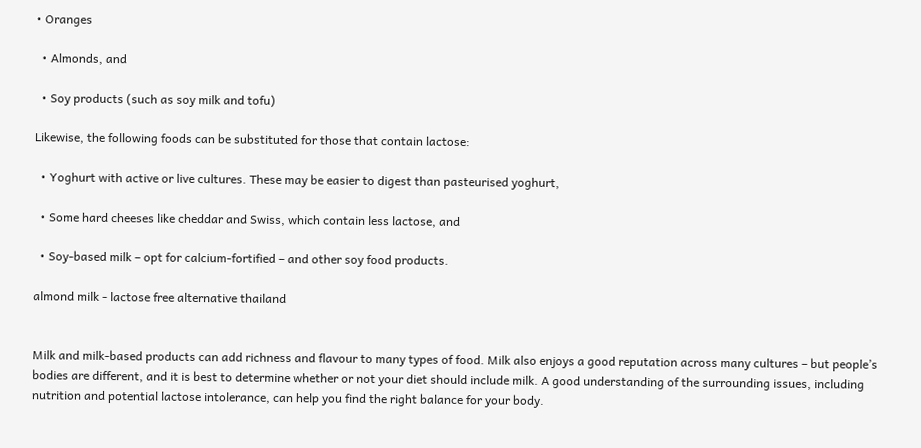• Oranges

  • Almonds, and

  • Soy products (such as soy milk and tofu)

Likewise, the following foods can be substituted for those that contain lactose:

  • Yoghurt with active or live cultures. These may be easier to digest than pasteurised yoghurt,

  • Some hard cheeses like cheddar and Swiss, which contain less lactose, and

  • Soy-based milk – opt for calcium-fortified – and other soy food products.

almond milk - lactose free alternative thailand


Milk and milk-based products can add richness and flavour to many types of food. Milk also enjoys a good reputation across many cultures – but people’s bodies are different, and it is best to determine whether or not your diet should include milk. A good understanding of the surrounding issues, including nutrition and potential lactose intolerance, can help you find the right balance for your body.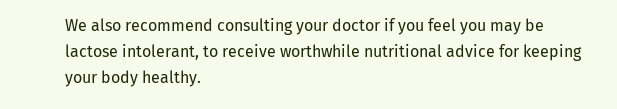We also recommend consulting your doctor if you feel you may be lactose intolerant, to receive worthwhile nutritional advice for keeping your body healthy.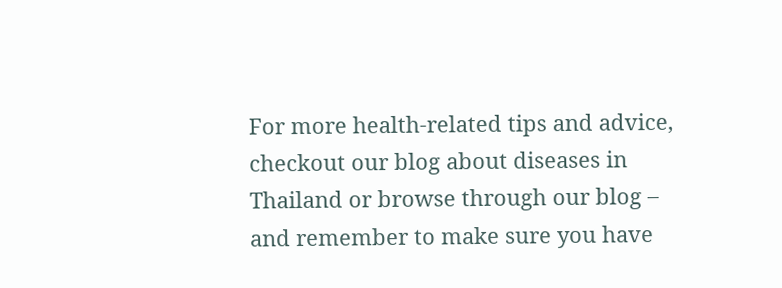For more health-related tips and advice, checkout our blog about diseases in Thailand or browse through our blog – and remember to make sure you have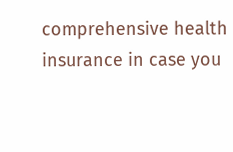comprehensive health insurance in case you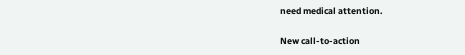need medical attention.

New call-to-action